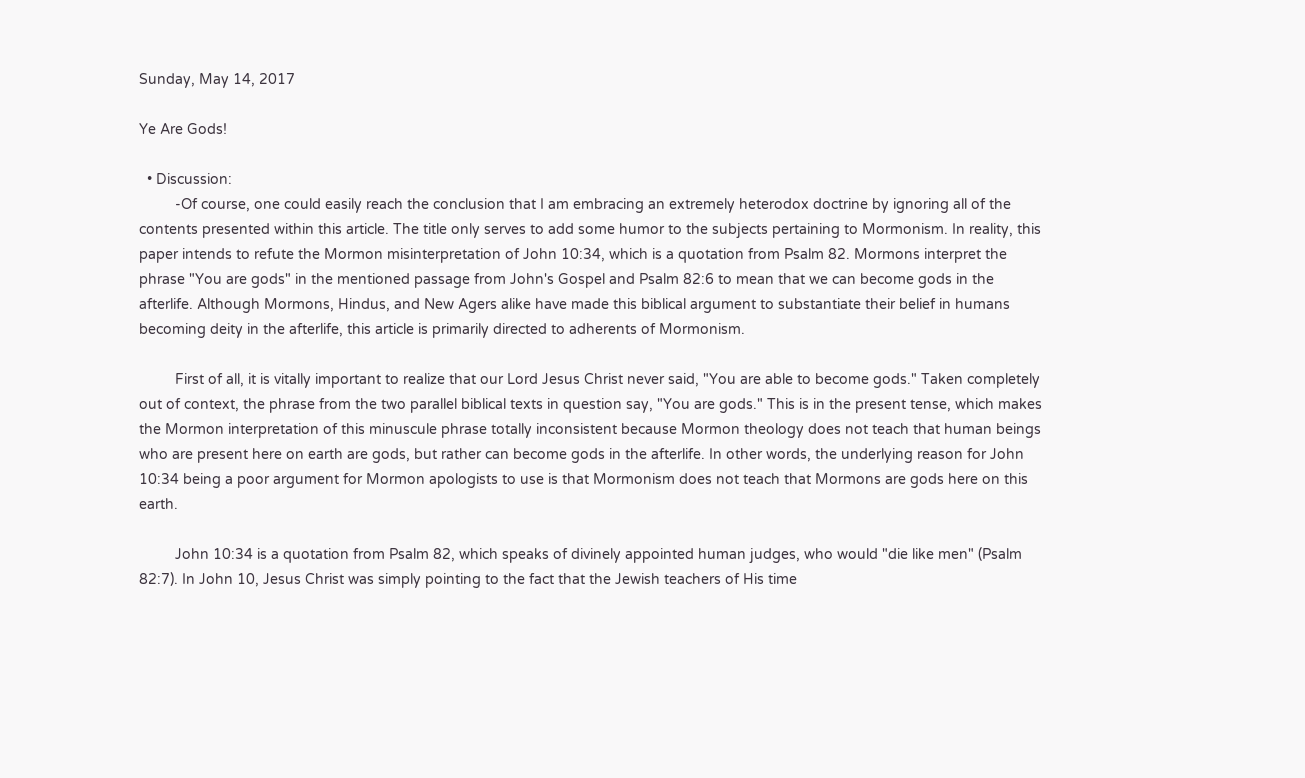Sunday, May 14, 2017

Ye Are Gods!

  • Discussion:
         -Of course, one could easily reach the conclusion that I am embracing an extremely heterodox doctrine by ignoring all of the contents presented within this article. The title only serves to add some humor to the subjects pertaining to Mormonism. In reality, this paper intends to refute the Mormon misinterpretation of John 10:34, which is a quotation from Psalm 82. Mormons interpret the phrase "You are gods" in the mentioned passage from John's Gospel and Psalm 82:6 to mean that we can become gods in the afterlife. Although Mormons, Hindus, and New Agers alike have made this biblical argument to substantiate their belief in humans becoming deity in the afterlife, this article is primarily directed to adherents of Mormonism.

         First of all, it is vitally important to realize that our Lord Jesus Christ never said, "You are able to become gods." Taken completely out of context, the phrase from the two parallel biblical texts in question say, "You are gods." This is in the present tense, which makes the Mormon interpretation of this minuscule phrase totally inconsistent because Mormon theology does not teach that human beings who are present here on earth are gods, but rather can become gods in the afterlife. In other words, the underlying reason for John 10:34 being a poor argument for Mormon apologists to use is that Mormonism does not teach that Mormons are gods here on this earth.

         John 10:34 is a quotation from Psalm 82, which speaks of divinely appointed human judges, who would "die like men" (Psalm 82:7). In John 10, Jesus Christ was simply pointing to the fact that the Jewish teachers of His time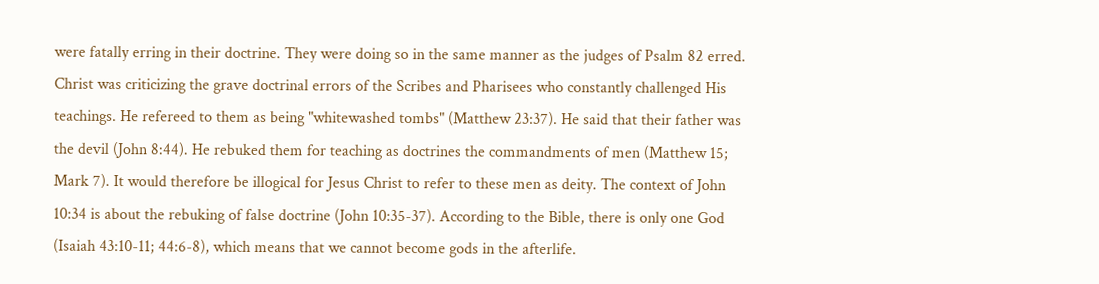were fatally erring in their doctrine. They were doing so in the same manner as the judges of Psalm 82 erred. Christ was criticizing the grave doctrinal errors of the Scribes and Pharisees who constantly challenged His teachings. He refereed to them as being "whitewashed tombs" (Matthew 23:37). He said that their father was the devil (John 8:44). He rebuked them for teaching as doctrines the commandments of men (Matthew 15; Mark 7). It would therefore be illogical for Jesus Christ to refer to these men as deity. The context of John 10:34 is about the rebuking of false doctrine (John 10:35-37). According to the Bible, there is only one God (Isaiah 43:10-11; 44:6-8), which means that we cannot become gods in the afterlife.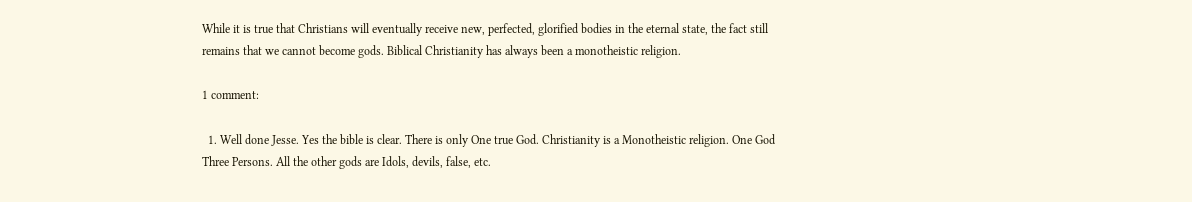While it is true that Christians will eventually receive new, perfected, glorified bodies in the eternal state, the fact still remains that we cannot become gods. Biblical Christianity has always been a monotheistic religion.

1 comment:

  1. Well done Jesse. Yes the bible is clear. There is only One true God. Christianity is a Monotheistic religion. One God Three Persons. All the other gods are Idols, devils, false, etc.